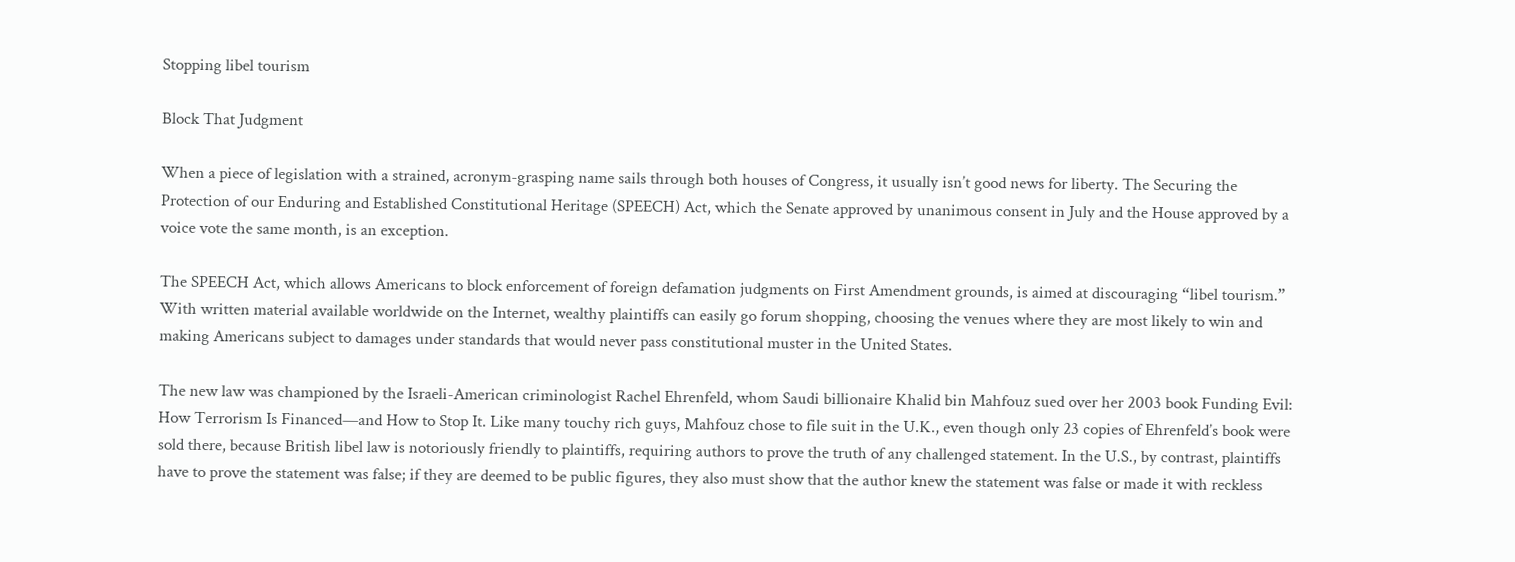Stopping libel tourism

Block That Judgment

When a piece of legislation with a strained, acronym-grasping name sails through both houses of Congress, it usually isn’t good news for liberty. The Securing the Protection of our Enduring and Established Constitutional Heritage (SPEECH) Act, which the Senate approved by unanimous consent in July and the House approved by a voice vote the same month, is an exception.

The SPEECH Act, which allows Americans to block enforcement of foreign defamation judgments on First Amendment grounds, is aimed at discouraging “libel tourism.” With written material available worldwide on the Internet, wealthy plaintiffs can easily go forum shopping, choosing the venues where they are most likely to win and making Americans subject to damages under standards that would never pass constitutional muster in the United States.

The new law was championed by the Israeli-American criminologist Rachel Ehrenfeld, whom Saudi billionaire Khalid bin Mahfouz sued over her 2003 book Funding Evil: How Terrorism Is Financed—and How to Stop It. Like many touchy rich guys, Mahfouz chose to file suit in the U.K., even though only 23 copies of Ehrenfeld’s book were sold there, because British libel law is notoriously friendly to plaintiffs, requiring authors to prove the truth of any challenged statement. In the U.S., by contrast, plaintiffs have to prove the statement was false; if they are deemed to be public figures, they also must show that the author knew the statement was false or made it with reckless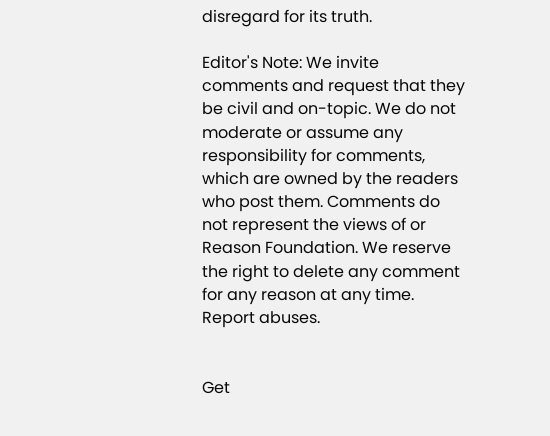disregard for its truth.

Editor's Note: We invite comments and request that they be civil and on-topic. We do not moderate or assume any responsibility for comments, which are owned by the readers who post them. Comments do not represent the views of or Reason Foundation. We reserve the right to delete any comment for any reason at any time. Report abuses.


Get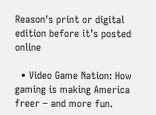Reason's print or digital edition before it’s posted online

  • Video Game Nation: How gaming is making America freer – and more fun.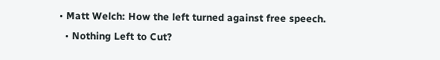• Matt Welch: How the left turned against free speech.
  • Nothing Left to Cut?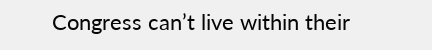Congress can’t live within their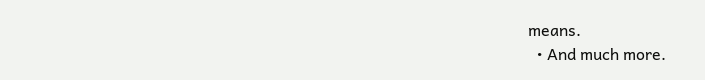means.
  • And much more.